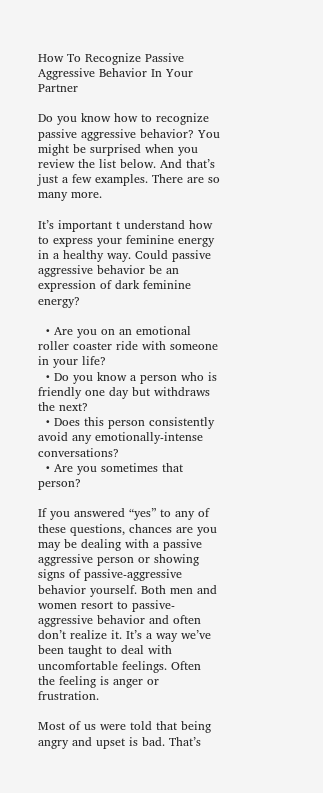How To Recognize Passive Aggressive Behavior In Your Partner

Do you know how to recognize passive aggressive behavior? You might be surprised when you review the list below. And that’s just a few examples. There are so many more.

It’s important t understand how to express your feminine energy in a healthy way. Could passive aggressive behavior be an expression of dark feminine energy?

  • Are you on an emotional roller coaster ride with someone in your life?
  • Do you know a person who is friendly one day but withdraws the next?
  • Does this person consistently avoid any emotionally-intense conversations?
  • Are you sometimes that person?

If you answered “yes” to any of these questions, chances are you may be dealing with a passive aggressive person or showing signs of passive-aggressive behavior yourself. Both men and women resort to passive-aggressive behavior and often don’t realize it. It’s a way we’ve been taught to deal with uncomfortable feelings. Often the feeling is anger or frustration.

Most of us were told that being angry and upset is bad. That’s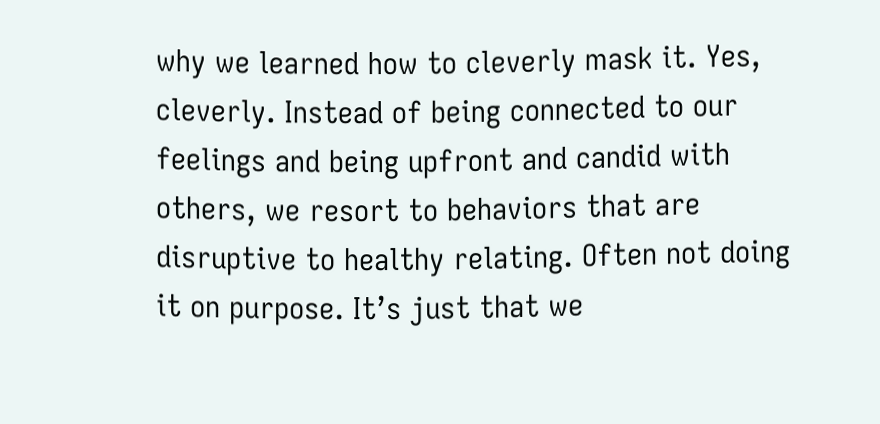why we learned how to cleverly mask it. Yes, cleverly. Instead of being connected to our feelings and being upfront and candid with others, we resort to behaviors that are disruptive to healthy relating. Often not doing it on purpose. It’s just that we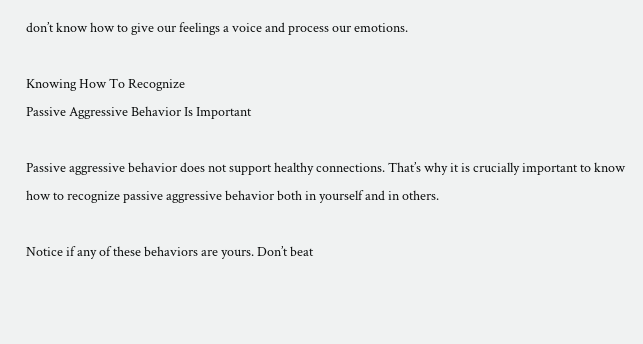don’t know how to give our feelings a voice and process our emotions.

Knowing How To Recognize
Passive Aggressive Behavior Is Important

Passive aggressive behavior does not support healthy connections. That’s why it is crucially important to know how to recognize passive aggressive behavior both in yourself and in others.

Notice if any of these behaviors are yours. Don’t beat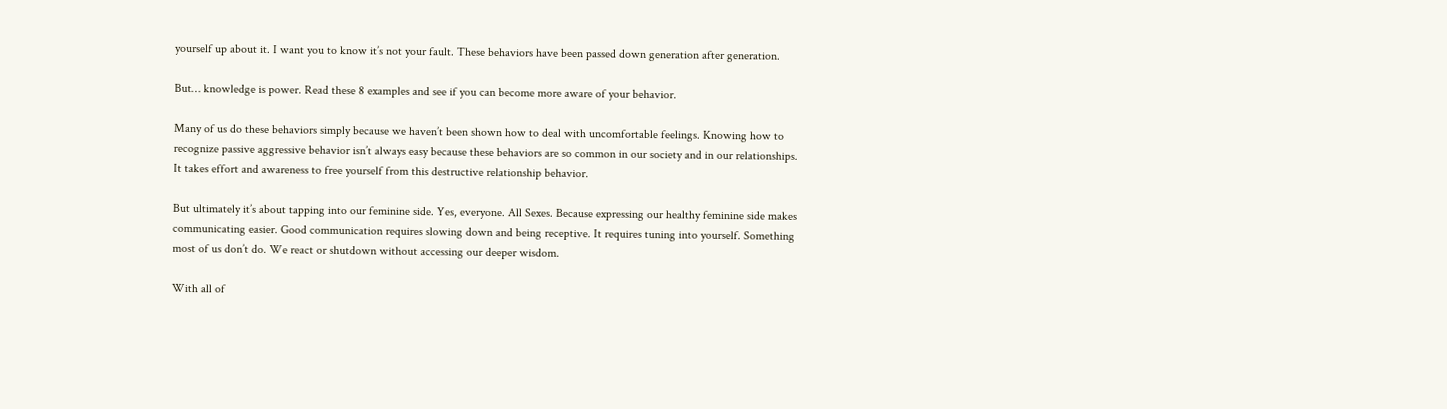yourself up about it. I want you to know it’s not your fault. These behaviors have been passed down generation after generation.

But… knowledge is power. Read these 8 examples and see if you can become more aware of your behavior.

Many of us do these behaviors simply because we haven’t been shown how to deal with uncomfortable feelings. Knowing how to recognize passive aggressive behavior isn’t always easy because these behaviors are so common in our society and in our relationships. It takes effort and awareness to free yourself from this destructive relationship behavior.

But ultimately it’s about tapping into our feminine side. Yes, everyone. All Sexes. Because expressing our healthy feminine side makes communicating easier. Good communication requires slowing down and being receptive. It requires tuning into yourself. Something most of us don’t do. We react or shutdown without accessing our deeper wisdom.

With all of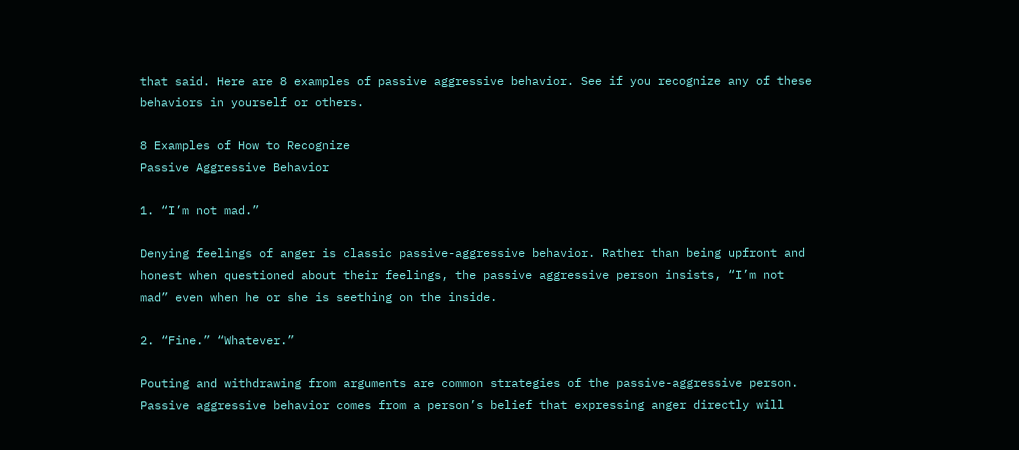that said. Here are 8 examples of passive aggressive behavior. See if you recognize any of these behaviors in yourself or others.

8 Examples of How to Recognize
Passive Aggressive Behavior

1. “I’m not mad.”

Denying feelings of anger is classic passive-aggressive behavior. Rather than being upfront and honest when questioned about their feelings, the passive aggressive person insists, “I’m not mad” even when he or she is seething on the inside.

2. “Fine.” “Whatever.”

Pouting and withdrawing from arguments are common strategies of the passive-aggressive person. Passive aggressive behavior comes from a person’s belief that expressing anger directly will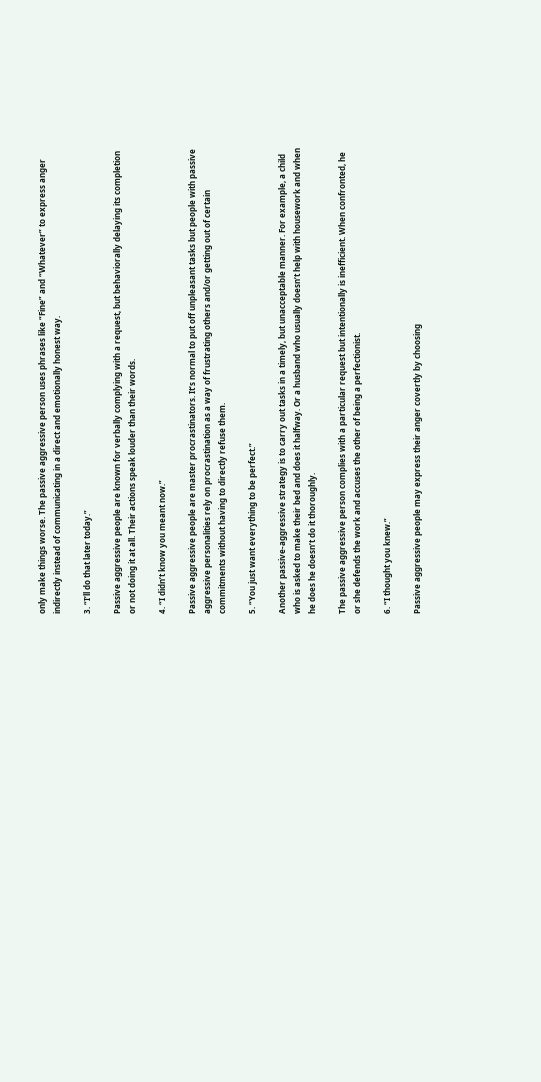only make things worse. The passive aggressive person uses phrases like “Fine” and “Whatever” to express anger indirectly instead of communicating in a direct and emotionally honest way.

3. “I’ll do that later today.”

Passive aggressive people are known for verbally complying with a request, but behaviorally delaying its completion or not doing it at all. Their actions speak louder than their words.

4. “I didn’t know you meant now.”

Passive aggressive people are master procrastinators. It’s normal to put off unpleasant tasks but people with passive aggressive personalities rely on procrastination as a way of frustrating others and/or getting out of certain commitments without having to directly refuse them.

5. “You just want everything to be perfect.”

Another passive-aggressive strategy is to carry out tasks in a timely, but unacceptable manner. For example, a child who is asked to make their bed and does it halfway. Or a husband who usually doesn’t help with housework and when he does he doesn’t do it thoroughly.

The passive aggressive person complies with a particular request but intentionally is inefficient. When confronted, he or she defends the work and accuses the other of being a perfectionist.

6. “I thought you knew.”

Passive aggressive people may express their anger covertly by choosing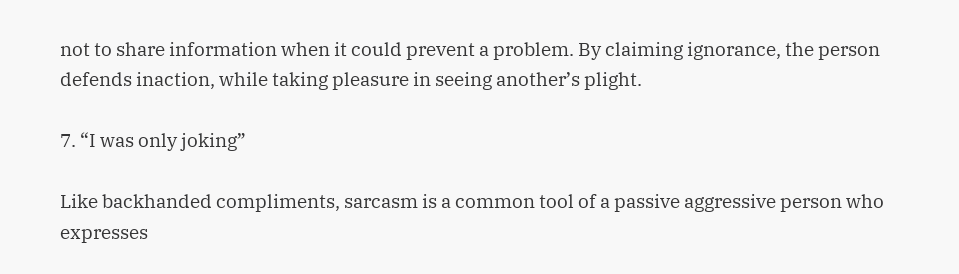not to share information when it could prevent a problem. By claiming ignorance, the person defends inaction, while taking pleasure in seeing another’s plight.

7. “I was only joking”

Like backhanded compliments, sarcasm is a common tool of a passive aggressive person who expresses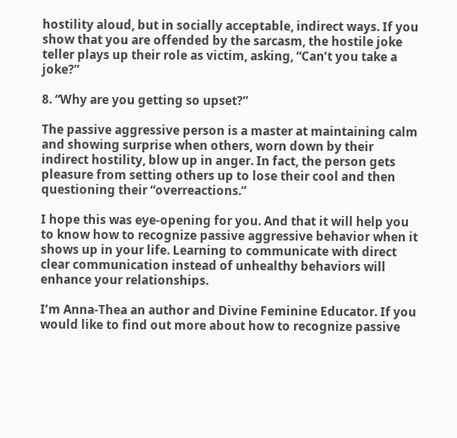hostility aloud, but in socially acceptable, indirect ways. If you show that you are offended by the sarcasm, the hostile joke teller plays up their role as victim, asking, “Can’t you take a joke?”

8. “Why are you getting so upset?”

The passive aggressive person is a master at maintaining calm and showing surprise when others, worn down by their indirect hostility, blow up in anger. In fact, the person gets pleasure from setting others up to lose their cool and then questioning their “overreactions.”

I hope this was eye-opening for you. And that it will help you to know how to recognize passive aggressive behavior when it shows up in your life. Learning to communicate with direct clear communication instead of unhealthy behaviors will enhance your relationships.

I’m Anna-Thea an author and Divine Feminine Educator. If you would like to find out more about how to recognize passive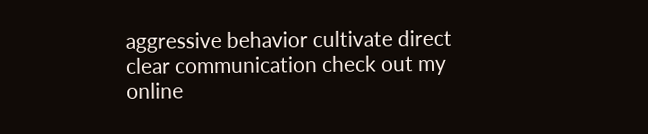aggressive behavior cultivate direct clear communication check out my online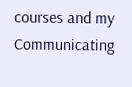courses and my Communicating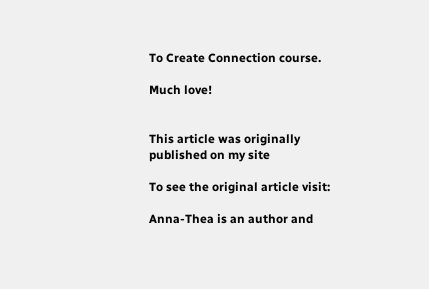To Create Connection course.

Much love!


This article was originally published on my site

To see the original article visit:

Anna-Thea is an author and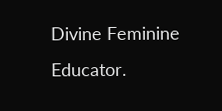Divine Feminine Educator.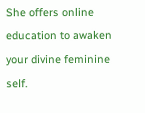She offers online education to awaken your divine feminine self.